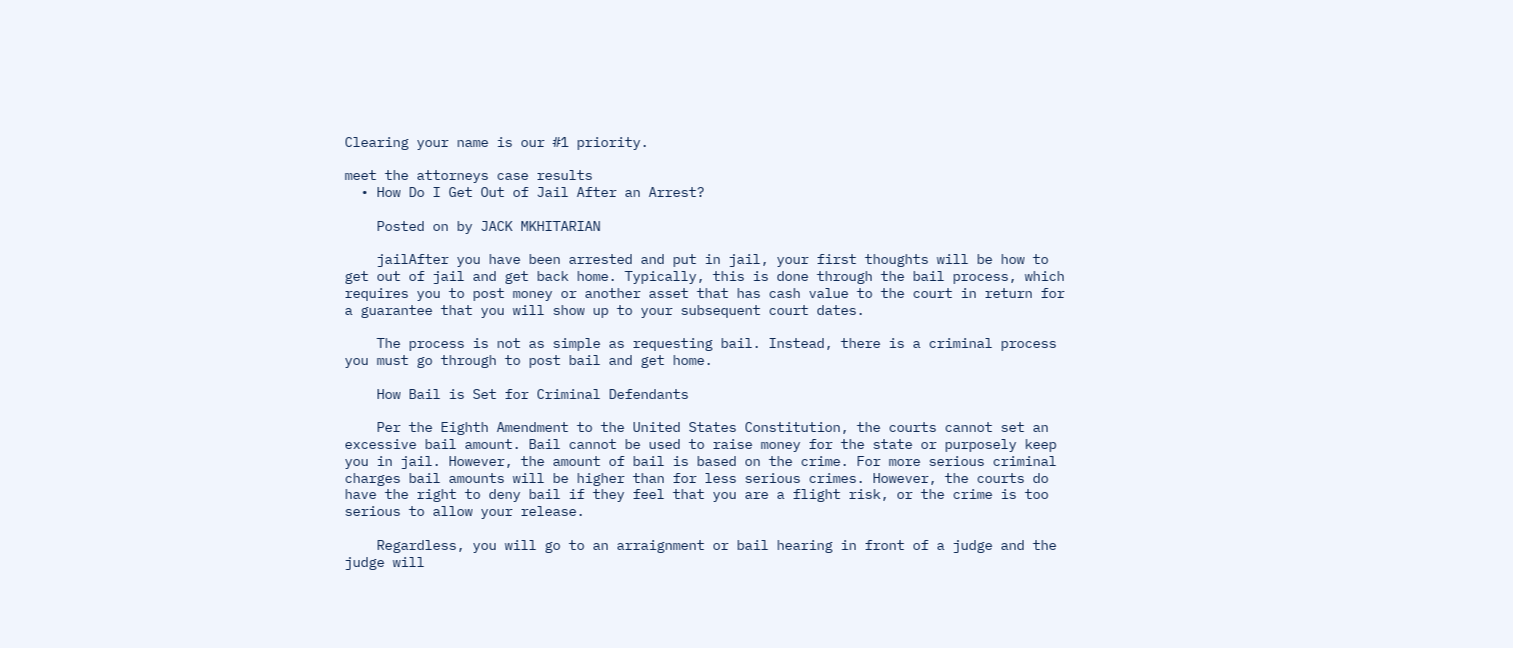Clearing your name is our #1 priority.

meet the attorneys case results
  • How Do I Get Out of Jail After an Arrest?

    Posted on by JACK MKHITARIAN

    jailAfter you have been arrested and put in jail, your first thoughts will be how to get out of jail and get back home. Typically, this is done through the bail process, which requires you to post money or another asset that has cash value to the court in return for a guarantee that you will show up to your subsequent court dates.

    The process is not as simple as requesting bail. Instead, there is a criminal process you must go through to post bail and get home.

    How Bail is Set for Criminal Defendants

    Per the Eighth Amendment to the United States Constitution, the courts cannot set an excessive bail amount. Bail cannot be used to raise money for the state or purposely keep you in jail. However, the amount of bail is based on the crime. For more serious criminal charges bail amounts will be higher than for less serious crimes. However, the courts do have the right to deny bail if they feel that you are a flight risk, or the crime is too serious to allow your release.

    Regardless, you will go to an arraignment or bail hearing in front of a judge and the judge will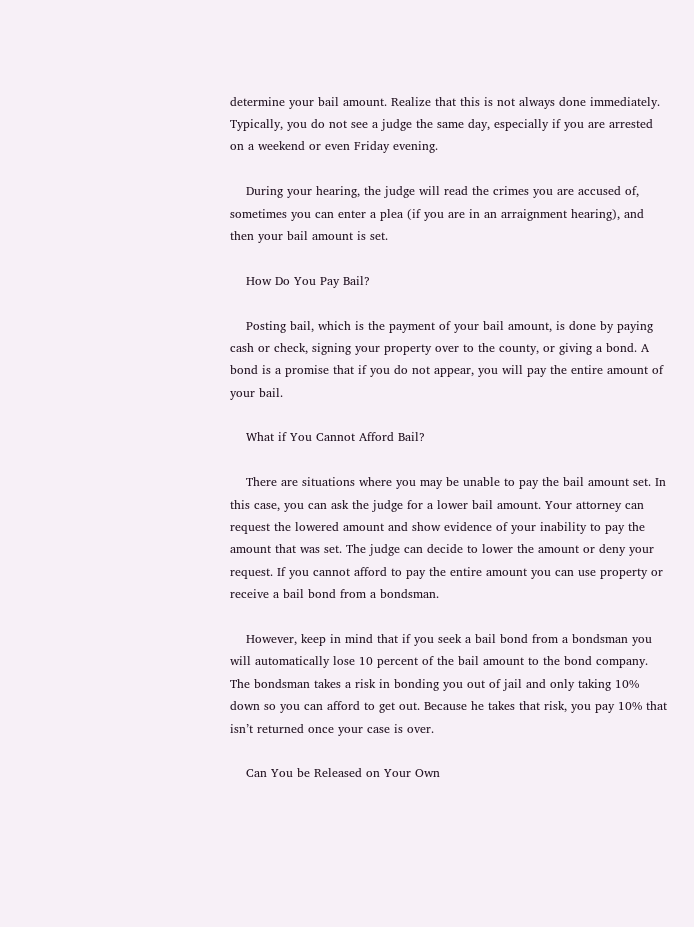determine your bail amount. Realize that this is not always done immediately. Typically, you do not see a judge the same day, especially if you are arrested on a weekend or even Friday evening.

    During your hearing, the judge will read the crimes you are accused of, sometimes you can enter a plea (if you are in an arraignment hearing), and then your bail amount is set.

    How Do You Pay Bail?

    Posting bail, which is the payment of your bail amount, is done by paying cash or check, signing your property over to the county, or giving a bond. A bond is a promise that if you do not appear, you will pay the entire amount of your bail.

    What if You Cannot Afford Bail?

    There are situations where you may be unable to pay the bail amount set. In this case, you can ask the judge for a lower bail amount. Your attorney can request the lowered amount and show evidence of your inability to pay the amount that was set. The judge can decide to lower the amount or deny your request. If you cannot afford to pay the entire amount you can use property or receive a bail bond from a bondsman.

    However, keep in mind that if you seek a bail bond from a bondsman you will automatically lose 10 percent of the bail amount to the bond company. The bondsman takes a risk in bonding you out of jail and only taking 10% down so you can afford to get out. Because he takes that risk, you pay 10% that isn’t returned once your case is over.

    Can You be Released on Your Own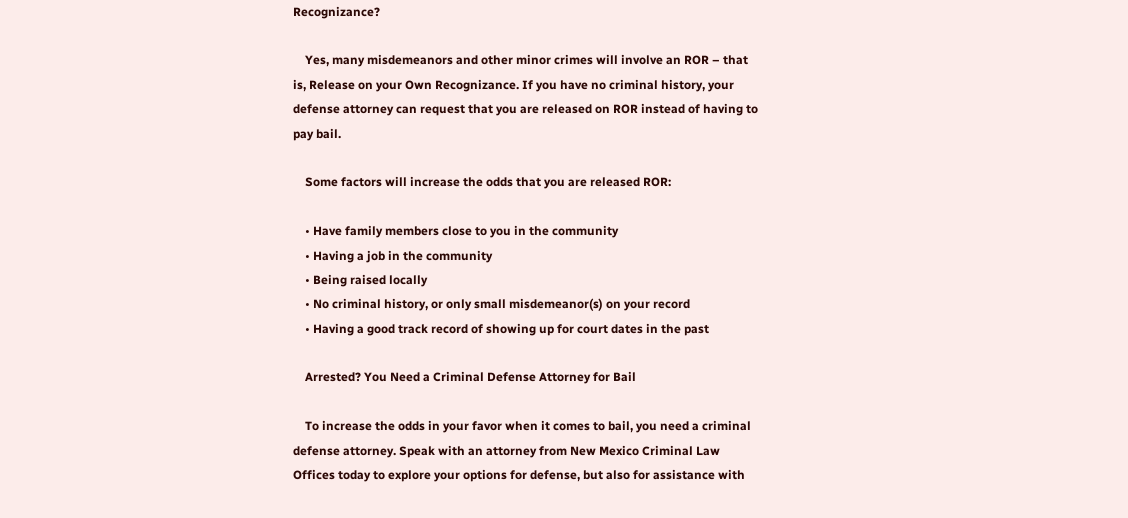Recognizance?

    Yes, many misdemeanors and other minor crimes will involve an ROR – that is, Release on your Own Recognizance. If you have no criminal history, your defense attorney can request that you are released on ROR instead of having to pay bail.

    Some factors will increase the odds that you are released ROR:

    • Have family members close to you in the community
    • Having a job in the community
    • Being raised locally
    • No criminal history, or only small misdemeanor(s) on your record
    • Having a good track record of showing up for court dates in the past

    Arrested? You Need a Criminal Defense Attorney for Bail

    To increase the odds in your favor when it comes to bail, you need a criminal defense attorney. Speak with an attorney from New Mexico Criminal Law Offices today to explore your options for defense, but also for assistance with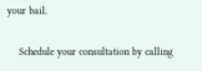your bail.

    Schedule your consultation by calling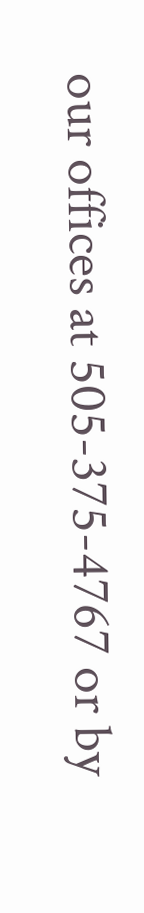our offices at 505-375-4767 or by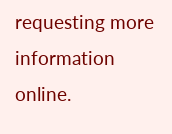requesting more information online.